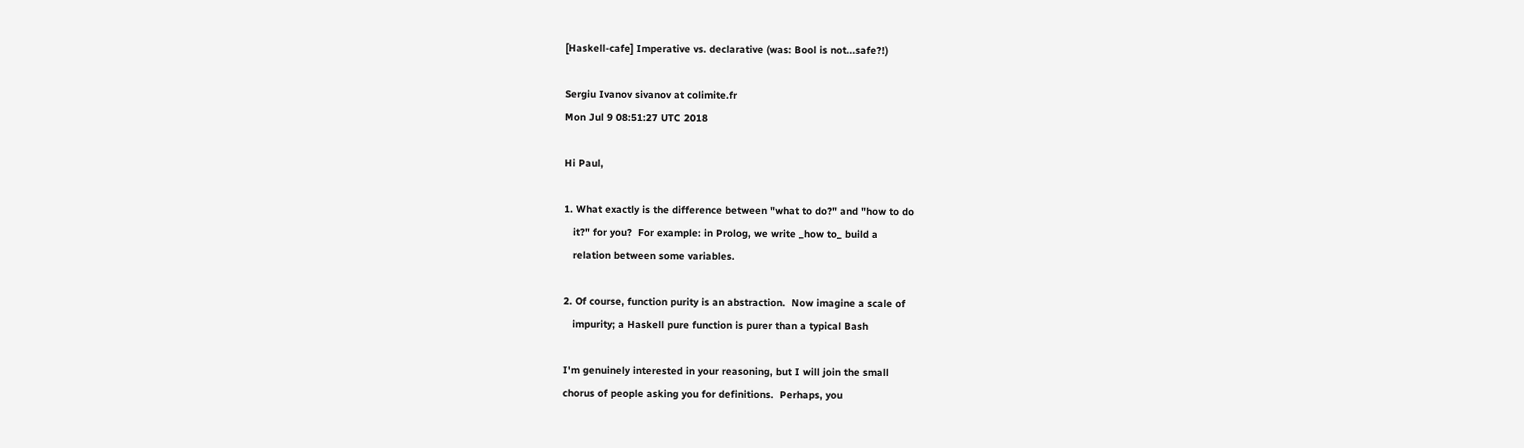[Haskell-cafe] Imperative vs. declarative (was: Bool is not...safe?!)

Sergiu Ivanov sivanov at colimite.fr
Mon Jul 9 08:51:27 UTC 2018

Hi Paul,

1. What exactly is the difference between "what to do?" and "how to do
   it?" for you?  For example: in Prolog, we write _how to_ build a
   relation between some variables.

2. Of course, function purity is an abstraction.  Now imagine a scale of
   impurity; a Haskell pure function is purer than a typical Bash

I'm genuinely interested in your reasoning, but I will join the small
chorus of people asking you for definitions.  Perhaps, you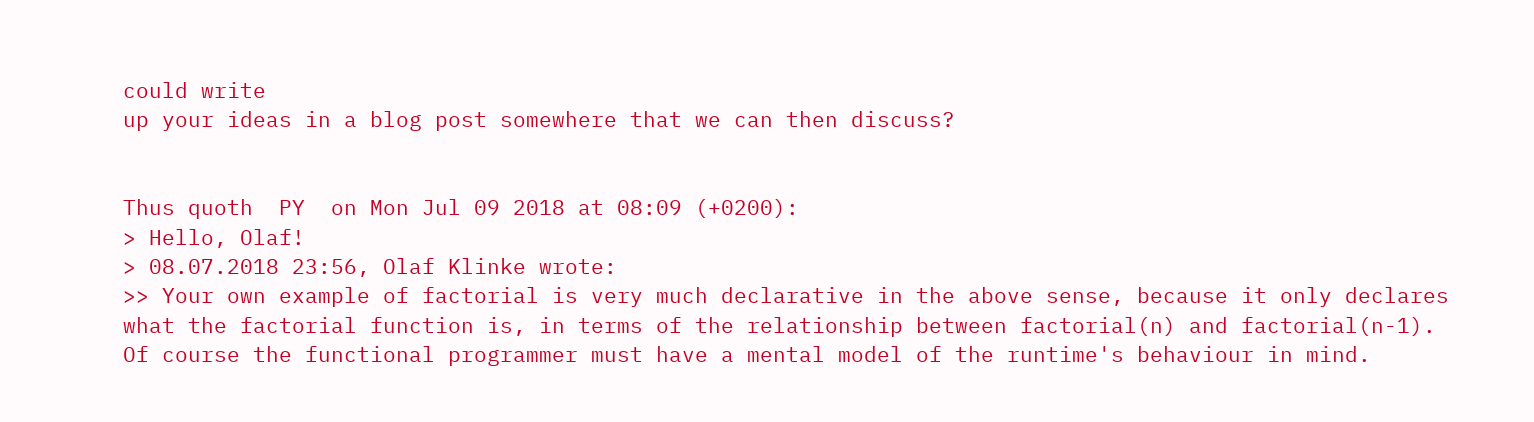could write
up your ideas in a blog post somewhere that we can then discuss?


Thus quoth  PY  on Mon Jul 09 2018 at 08:09 (+0200):
> Hello, Olaf!
> 08.07.2018 23:56, Olaf Klinke wrote:
>> Your own example of factorial is very much declarative in the above sense, because it only declares what the factorial function is, in terms of the relationship between factorial(n) and factorial(n-1). Of course the functional programmer must have a mental model of the runtime's behaviour in mind.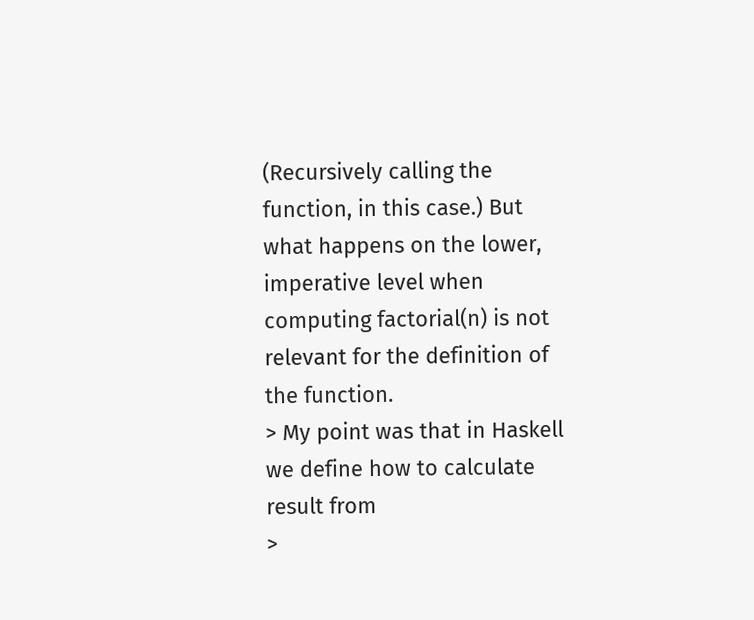(Recursively calling the function, in this case.) But what happens on the lower, imperative level when computing factorial(n) is not relevant for the definition of the function.
> My point was that in Haskell we define how to calculate result from
>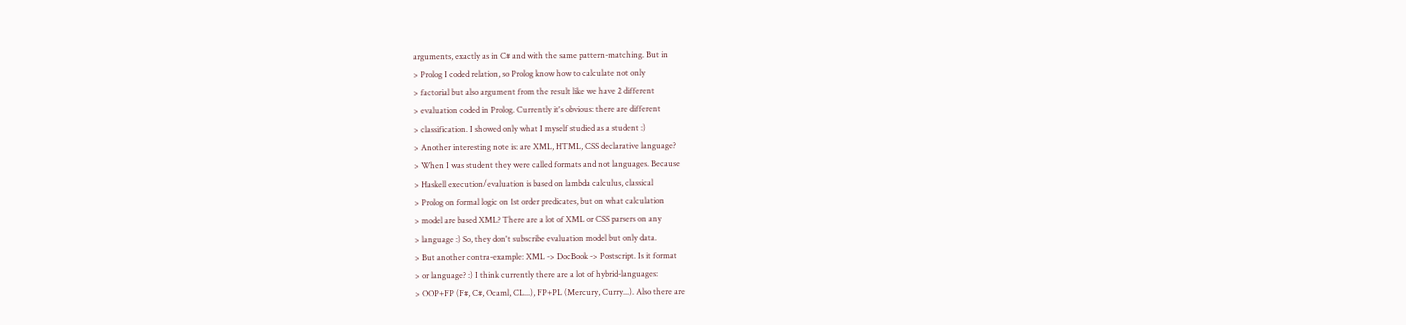arguments, exactly as in C# and with the same pattern-matching. But in
> Prolog I coded relation, so Prolog know how to calculate not only
> factorial but also argument from the result like we have 2 different
> evaluation coded in Prolog. Currently it's obvious: there are different
> classification. I showed only what I myself studied as a student :)
> Another interesting note is: are XML, HTML, CSS declarative language?
> When I was student they were called formats and not languages. Because
> Haskell execution/evaluation is based on lambda calculus, classical
> Prolog on formal logic on 1st order predicates, but on what calculation
> model are based XML? There are a lot of XML or CSS parsers on any
> language :) So, they don't subscribe evaluation model but only data.
> But another contra-example: XML -> DocBook -> Postscript. Is it format
> or language? :) I think currently there are a lot of hybrid-languages:
> OOP+FP (F#, C#, Ocaml, CL...), FP+PL (Mercury, Curry...). Also there are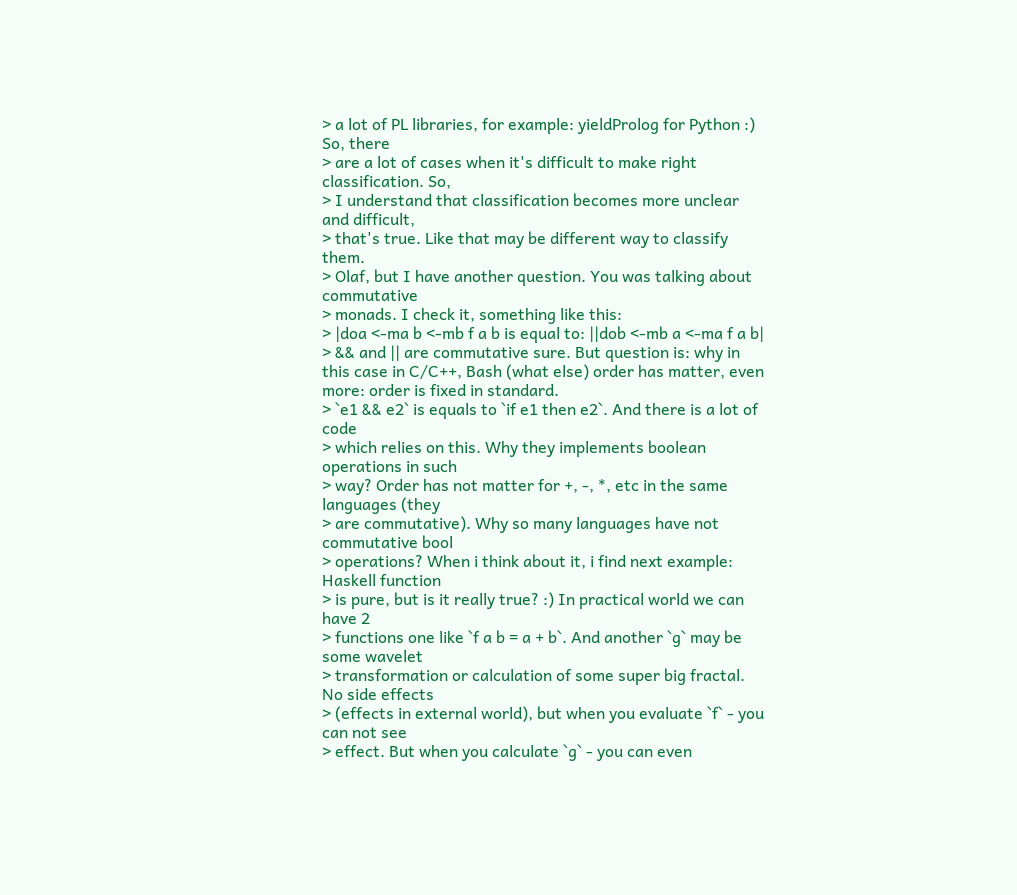> a lot of PL libraries, for example: yieldProlog for Python :) So, there
> are a lot of cases when it's difficult to make right classification. So,
> I understand that classification becomes more unclear and difficult,
> that's true. Like that may be different way to classify them.
> Olaf, but I have another question. You was talking about commutative
> monads. I check it, something like this:
> |doa <-ma b <-mb f a b is equal to: ||dob <-mb a <-ma f a b|
> && and || are commutative sure. But question is: why in this case in C/C++, Bash (what else) order has matter, even more: order is fixed in standard.
> `e1 && e2` is equals to `if e1 then e2`. And there is a lot of code
> which relies on this. Why they implements boolean operations in such
> way? Order has not matter for +, -, *, etc in the same languages (they
> are commutative). Why so many languages have not commutative bool
> operations? When i think about it, i find next example: Haskell function
> is pure, but is it really true? :) In practical world we can have 2
> functions one like `f a b = a + b`. And another `g` may be some wavelet
> transformation or calculation of some super big fractal. No side effects
> (effects in external world), but when you evaluate `f` - you can not see
> effect. But when you calculate `g` - you can even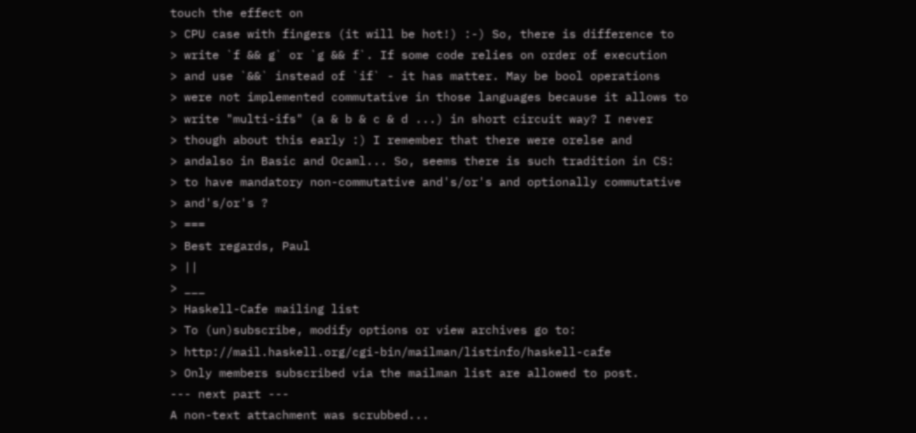touch the effect on
> CPU case with fingers (it will be hot!) :-) So, there is difference to
> write `f && g` or `g && f`. If some code relies on order of execution
> and use `&&` instead of `if` - it has matter. May be bool operations
> were not implemented commutative in those languages because it allows to
> write "multi-ifs" (a & b & c & d ...) in short circuit way? I never
> though about this early :) I remember that there were orelse and
> andalso in Basic and Ocaml... So, seems there is such tradition in CS:
> to have mandatory non-commutative and's/or's and optionally commutative
> and's/or's ?
> ===
> Best regards, Paul
> ||
> ___
> Haskell-Cafe mailing list
> To (un)subscribe, modify options or view archives go to:
> http://mail.haskell.org/cgi-bin/mailman/listinfo/haskell-cafe
> Only members subscribed via the mailman list are allowed to post.
--- next part ---
A non-text attachment was scrubbed...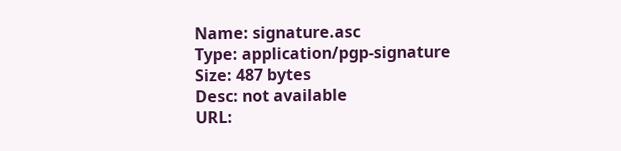Name: signature.asc
Type: application/pgp-signature
Size: 487 bytes
Desc: not available
URL: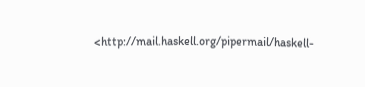<http://mail.haskell.org/pipermail/haskell-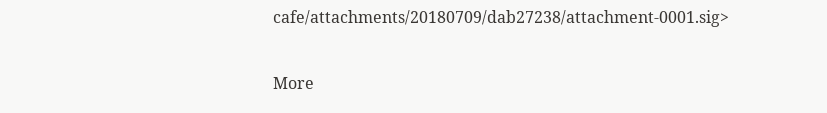cafe/attachments/20180709/dab27238/attachment-0001.sig>

More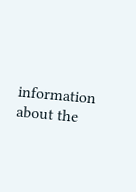information about the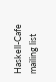Haskell-Cafe mailing list